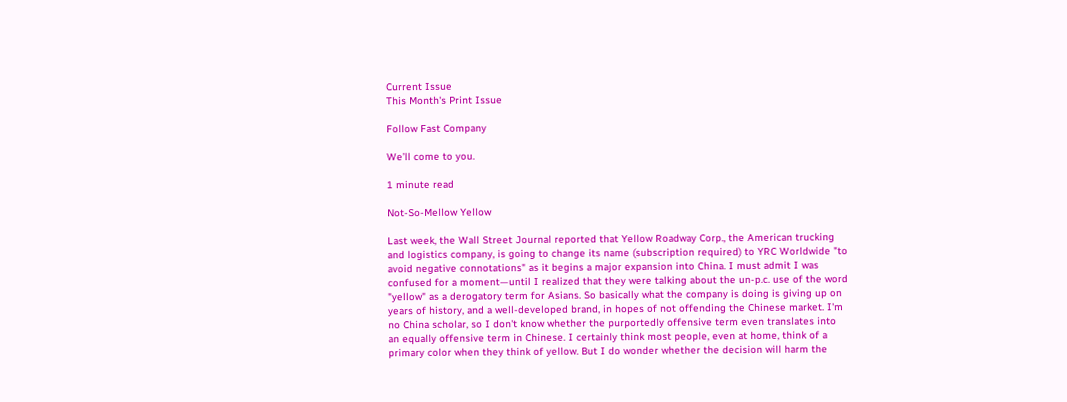Current Issue
This Month's Print Issue

Follow Fast Company

We’ll come to you.

1 minute read

Not-So-Mellow Yellow

Last week, the Wall Street Journal reported that Yellow Roadway Corp., the American trucking and logistics company, is going to change its name (subscription required) to YRC Worldwide "to avoid negative connotations" as it begins a major expansion into China. I must admit I was confused for a moment—until I realized that they were talking about the un-p.c. use of the word "yellow" as a derogatory term for Asians. So basically what the company is doing is giving up on years of history, and a well-developed brand, in hopes of not offending the Chinese market. I'm no China scholar, so I don't know whether the purportedly offensive term even translates into an equally offensive term in Chinese. I certainly think most people, even at home, think of a primary color when they think of yellow. But I do wonder whether the decision will harm the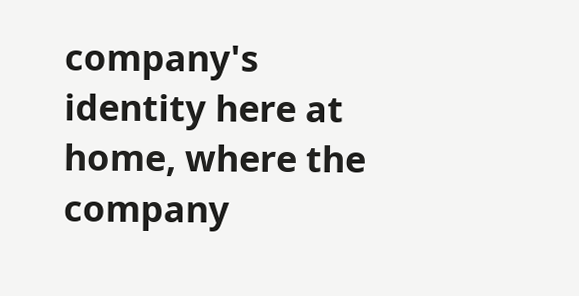company's identity here at home, where the company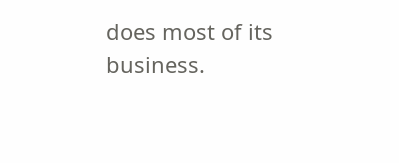does most of its business.